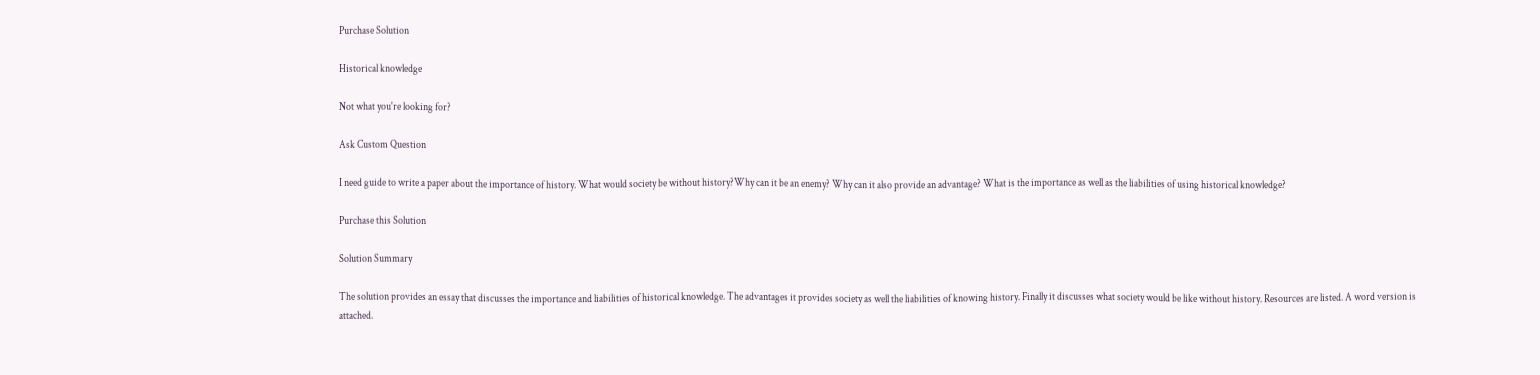Purchase Solution

Historical knowledge

Not what you're looking for?

Ask Custom Question

I need guide to write a paper about the importance of history. What would society be without history?Why can it be an enemy? Why can it also provide an advantage? What is the importance as well as the liabilities of using historical knowledge?

Purchase this Solution

Solution Summary

The solution provides an essay that discusses the importance and liabilities of historical knowledge. The advantages it provides society as well the liabilities of knowing history. Finally it discusses what society would be like without history. Resources are listed. A word version is attached.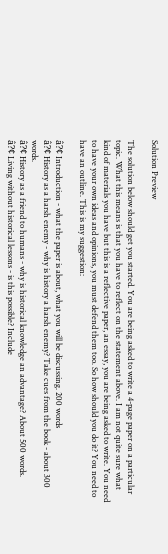Solution Preview

The solution below should get you started. You are being asked to write a 4-page paper on a particular topic. What this means is that you have to reflect on the statement above. I am not quite sure what kind of materials you have but this is a reflective paper, an essay, you are being asked to write. You need to have your own ideas and opinions, you must defend them too. So how should you do it? You need to have an outline. This is my suggestion:

â?¢ Introduction - what the paper is about, what you will be discussing. 200 words
â?¢ History as a harsh enemy - why is history a harsh enemy? Take cues from the book - about 300 words.
â?¢ History as a friend to humans - why is historical knowledge an advantage? About 500 words.
â?¢ Living without historical lessons - is this possible? Include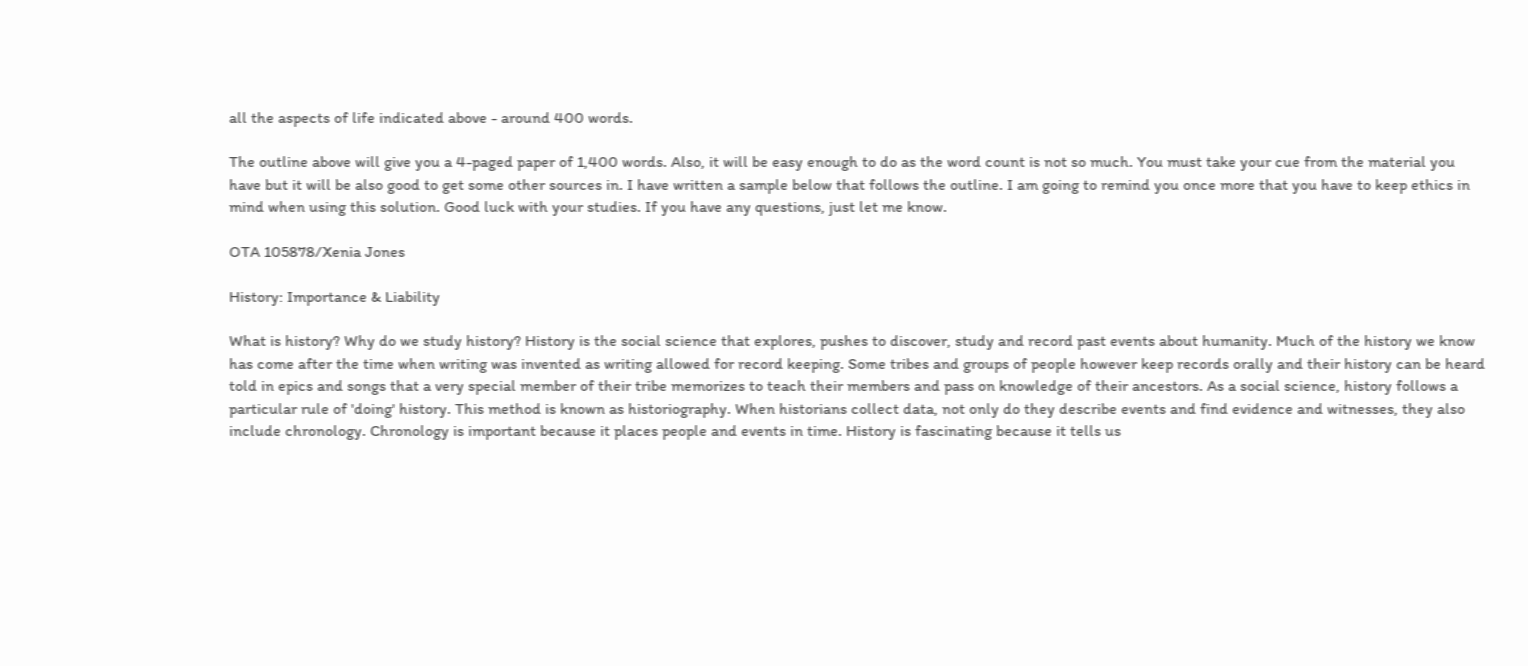all the aspects of life indicated above - around 400 words.

The outline above will give you a 4-paged paper of 1,400 words. Also, it will be easy enough to do as the word count is not so much. You must take your cue from the material you have but it will be also good to get some other sources in. I have written a sample below that follows the outline. I am going to remind you once more that you have to keep ethics in mind when using this solution. Good luck with your studies. If you have any questions, just let me know.

OTA 105878/Xenia Jones

History: Importance & Liability

What is history? Why do we study history? History is the social science that explores, pushes to discover, study and record past events about humanity. Much of the history we know has come after the time when writing was invented as writing allowed for record keeping. Some tribes and groups of people however keep records orally and their history can be heard told in epics and songs that a very special member of their tribe memorizes to teach their members and pass on knowledge of their ancestors. As a social science, history follows a particular rule of 'doing' history. This method is known as historiography. When historians collect data, not only do they describe events and find evidence and witnesses, they also include chronology. Chronology is important because it places people and events in time. History is fascinating because it tells us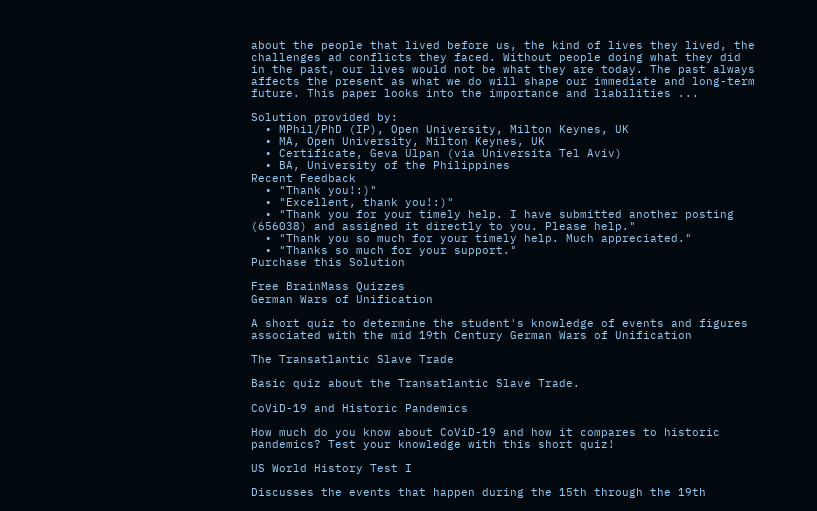about the people that lived before us, the kind of lives they lived, the challenges ad conflicts they faced. Without people doing what they did in the past, our lives would not be what they are today. The past always affects the present as what we do will shape our immediate and long-term future. This paper looks into the importance and liabilities ...

Solution provided by:
  • MPhil/PhD (IP), Open University, Milton Keynes, UK
  • MA, Open University, Milton Keynes, UK
  • Certificate, Geva Ulpan (via Universita Tel Aviv)
  • BA, University of the Philippines
Recent Feedback
  • "Thank you!:)"
  • "Excellent, thank you!:)"
  • "Thank you for your timely help. I have submitted another posting (656038) and assigned it directly to you. Please help."
  • "Thank you so much for your timely help. Much appreciated."
  • "Thanks so much for your support."
Purchase this Solution

Free BrainMass Quizzes
German Wars of Unification

A short quiz to determine the student's knowledge of events and figures associated with the mid 19th Century German Wars of Unification

The Transatlantic Slave Trade

Basic quiz about the Transatlantic Slave Trade.

CoViD-19 and Historic Pandemics

How much do you know about CoViD-19 and how it compares to historic pandemics? Test your knowledge with this short quiz!

US World History Test I

Discusses the events that happen during the 15th through the 19th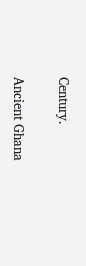Century.

Ancient Ghana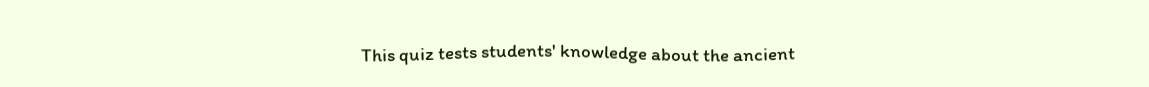This quiz tests students' knowledge about the ancient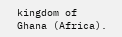kingdom of Ghana (Africa).